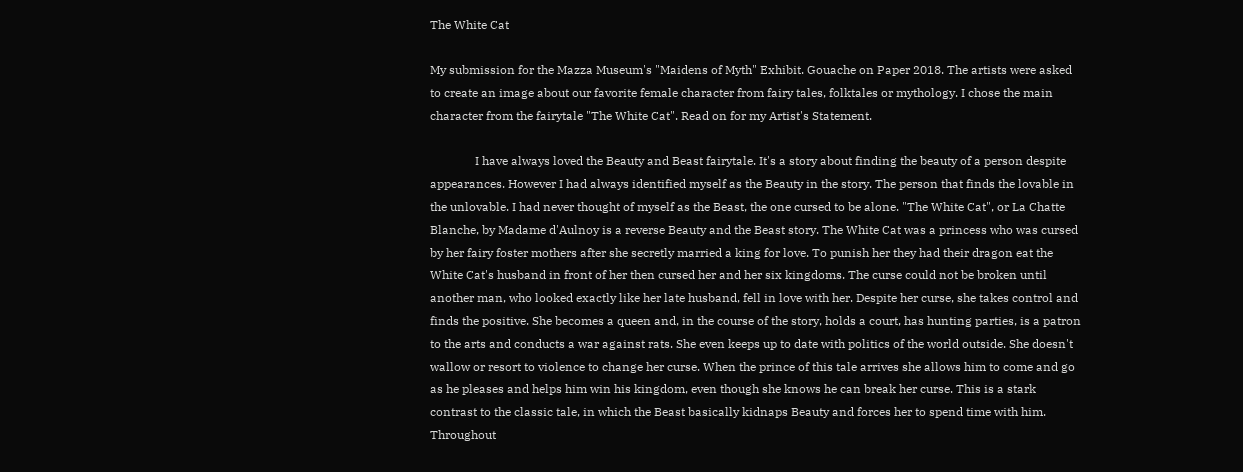The White Cat

My submission for the Mazza Museum's "Maidens of Myth" Exhibit. Gouache on Paper 2018. The artists were asked to create an image about our favorite female character from fairy tales, folktales or mythology. I chose the main character from the fairytale "The White Cat". Read on for my Artist's Statement.

               I have always loved the Beauty and Beast fairytale. It's a story about finding the beauty of a person despite appearances. However I had always identified myself as the Beauty in the story. The person that finds the lovable in the unlovable. I had never thought of myself as the Beast, the one cursed to be alone. "The White Cat", or La Chatte Blanche, by Madame d'Aulnoy is a reverse Beauty and the Beast story. The White Cat was a princess who was cursed by her fairy foster mothers after she secretly married a king for love. To punish her they had their dragon eat the White Cat's husband in front of her then cursed her and her six kingdoms. The curse could not be broken until another man, who looked exactly like her late husband, fell in love with her. Despite her curse, she takes control and finds the positive. She becomes a queen and, in the course of the story, holds a court, has hunting parties, is a patron to the arts and conducts a war against rats. She even keeps up to date with politics of the world outside. She doesn't wallow or resort to violence to change her curse. When the prince of this tale arrives she allows him to come and go as he pleases and helps him win his kingdom, even though she knows he can break her curse. This is a stark contrast to the classic tale, in which the Beast basically kidnaps Beauty and forces her to spend time with him. Throughout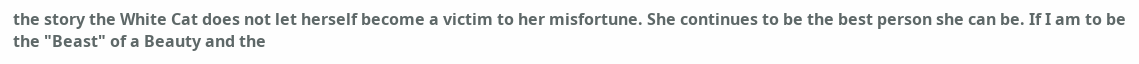the story the White Cat does not let herself become a victim to her misfortune. She continues to be the best person she can be. If I am to be the "Beast" of a Beauty and the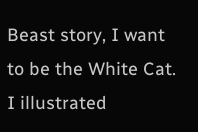Beast story, I want to be the White Cat. I illustrated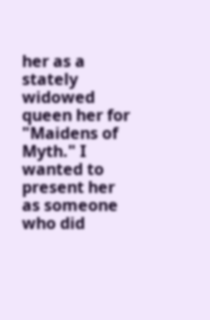her as a stately widowed queen her for "Maidens of Myth." I wanted to present her as someone who did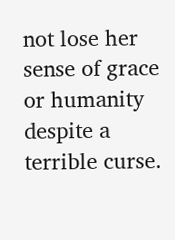not lose her sense of grace or humanity despite a terrible curse.